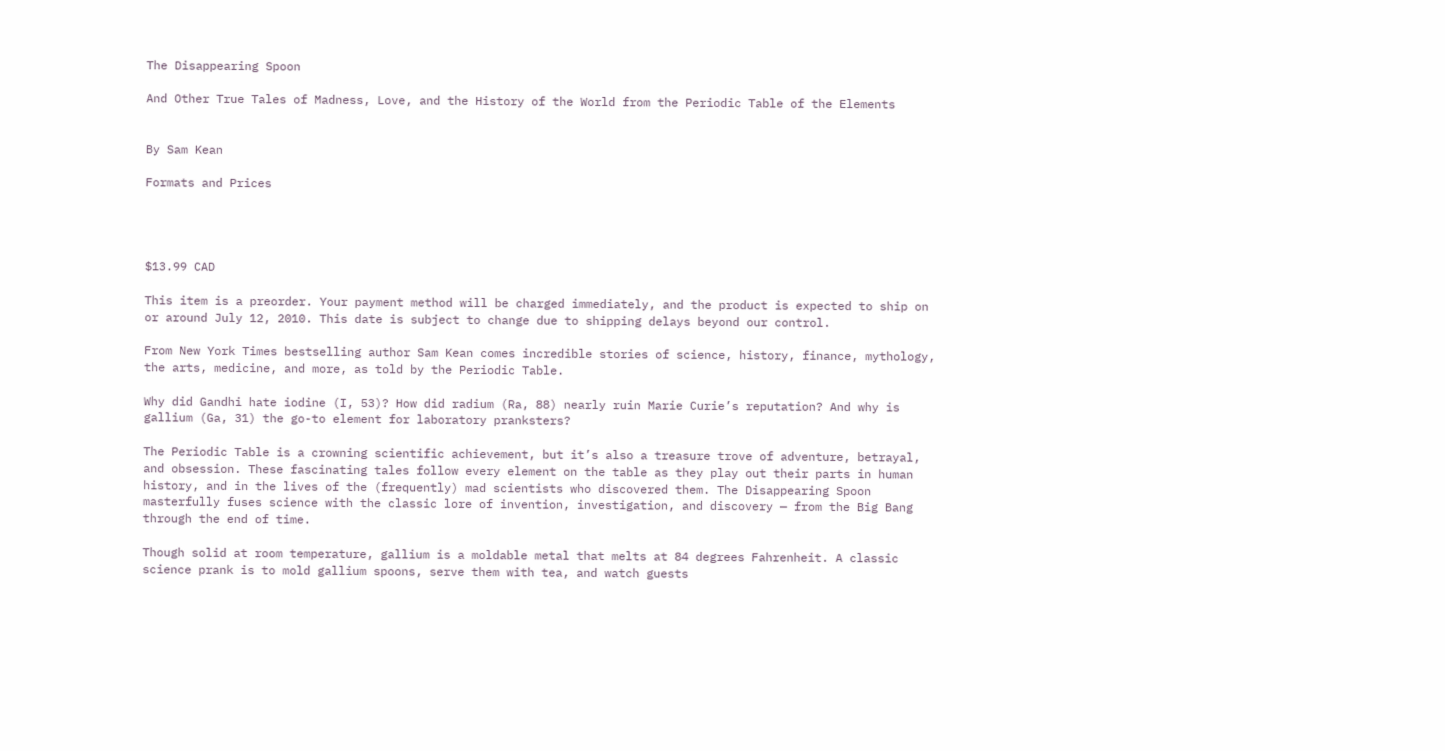The Disappearing Spoon

And Other True Tales of Madness, Love, and the History of the World from the Periodic Table of the Elements


By Sam Kean

Formats and Prices




$13.99 CAD

This item is a preorder. Your payment method will be charged immediately, and the product is expected to ship on or around July 12, 2010. This date is subject to change due to shipping delays beyond our control.

From New York Times bestselling author Sam Kean comes incredible stories of science, history, finance, mythology, the arts, medicine, and more, as told by the Periodic Table.

Why did Gandhi hate iodine (I, 53)? How did radium (Ra, 88) nearly ruin Marie Curie’s reputation? And why is gallium (Ga, 31) the go-to element for laboratory pranksters?

The Periodic Table is a crowning scientific achievement, but it’s also a treasure trove of adventure, betrayal, and obsession. These fascinating tales follow every element on the table as they play out their parts in human history, and in the lives of the (frequently) mad scientists who discovered them. The Disappearing Spoon masterfully fuses science with the classic lore of invention, investigation, and discovery — from the Big Bang through the end of time.

Though solid at room temperature, gallium is a moldable metal that melts at 84 degrees Fahrenheit. A classic science prank is to mold gallium spoons, serve them with tea, and watch guests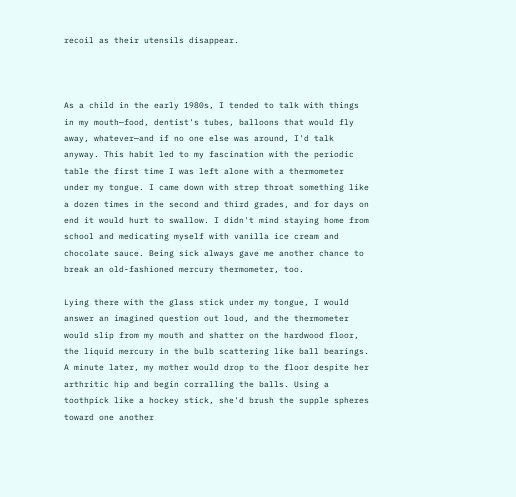recoil as their utensils disappear.



As a child in the early 1980s, I tended to talk with things in my mouth—food, dentist's tubes, balloons that would fly away, whatever—and if no one else was around, I'd talk anyway. This habit led to my fascination with the periodic table the first time I was left alone with a thermometer under my tongue. I came down with strep throat something like a dozen times in the second and third grades, and for days on end it would hurt to swallow. I didn't mind staying home from school and medicating myself with vanilla ice cream and chocolate sauce. Being sick always gave me another chance to break an old-fashioned mercury thermometer, too.

Lying there with the glass stick under my tongue, I would answer an imagined question out loud, and the thermometer would slip from my mouth and shatter on the hardwood floor, the liquid mercury in the bulb scattering like ball bearings. A minute later, my mother would drop to the floor despite her arthritic hip and begin corralling the balls. Using a toothpick like a hockey stick, she'd brush the supple spheres toward one another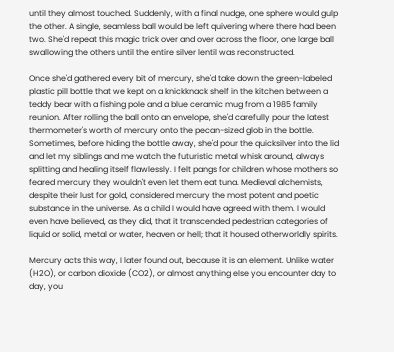until they almost touched. Suddenly, with a final nudge, one sphere would gulp the other. A single, seamless ball would be left quivering where there had been two. She'd repeat this magic trick over and over across the floor, one large ball swallowing the others until the entire silver lentil was reconstructed.

Once she'd gathered every bit of mercury, she'd take down the green-labeled plastic pill bottle that we kept on a knickknack shelf in the kitchen between a teddy bear with a fishing pole and a blue ceramic mug from a 1985 family reunion. After rolling the ball onto an envelope, she'd carefully pour the latest thermometer's worth of mercury onto the pecan-sized glob in the bottle. Sometimes, before hiding the bottle away, she'd pour the quicksilver into the lid and let my siblings and me watch the futuristic metal whisk around, always splitting and healing itself flawlessly. I felt pangs for children whose mothers so feared mercury they wouldn't even let them eat tuna. Medieval alchemists, despite their lust for gold, considered mercury the most potent and poetic substance in the universe. As a child I would have agreed with them. I would even have believed, as they did, that it transcended pedestrian categories of liquid or solid, metal or water, heaven or hell; that it housed otherworldly spirits.

Mercury acts this way, I later found out, because it is an element. Unlike water (H2O), or carbon dioxide (CO2), or almost anything else you encounter day to day, you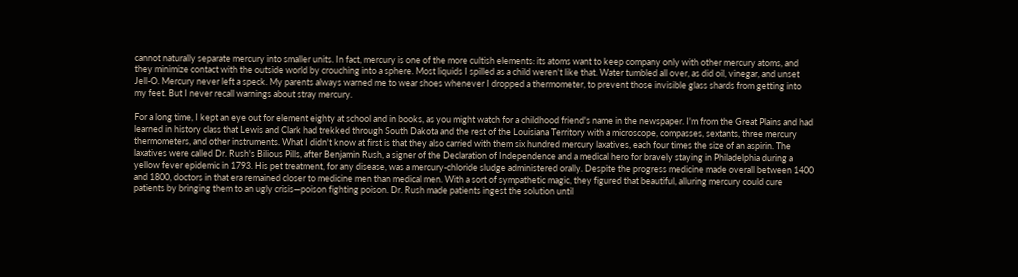cannot naturally separate mercury into smaller units. In fact, mercury is one of the more cultish elements: its atoms want to keep company only with other mercury atoms, and they minimize contact with the outside world by crouching into a sphere. Most liquids I spilled as a child weren't like that. Water tumbled all over, as did oil, vinegar, and unset Jell-O. Mercury never left a speck. My parents always warned me to wear shoes whenever I dropped a thermometer, to prevent those invisible glass shards from getting into my feet. But I never recall warnings about stray mercury.

For a long time, I kept an eye out for element eighty at school and in books, as you might watch for a childhood friend's name in the newspaper. I'm from the Great Plains and had learned in history class that Lewis and Clark had trekked through South Dakota and the rest of the Louisiana Territory with a microscope, compasses, sextants, three mercury thermometers, and other instruments. What I didn't know at first is that they also carried with them six hundred mercury laxatives, each four times the size of an aspirin. The laxatives were called Dr. Rush's Bilious Pills, after Benjamin Rush, a signer of the Declaration of Independence and a medical hero for bravely staying in Philadelphia during a yellow fever epidemic in 1793. His pet treatment, for any disease, was a mercury-chloride sludge administered orally. Despite the progress medicine made overall between 1400 and 1800, doctors in that era remained closer to medicine men than medical men. With a sort of sympathetic magic, they figured that beautiful, alluring mercury could cure patients by bringing them to an ugly crisis—poison fighting poison. Dr. Rush made patients ingest the solution until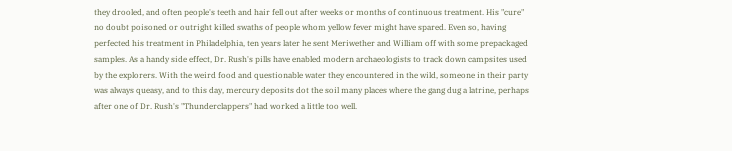they drooled, and often people's teeth and hair fell out after weeks or months of continuous treatment. His "cure" no doubt poisoned or outright killed swaths of people whom yellow fever might have spared. Even so, having perfected his treatment in Philadelphia, ten years later he sent Meriwether and William off with some prepackaged samples. As a handy side effect, Dr. Rush's pills have enabled modern archaeologists to track down campsites used by the explorers. With the weird food and questionable water they encountered in the wild, someone in their party was always queasy, and to this day, mercury deposits dot the soil many places where the gang dug a latrine, perhaps after one of Dr. Rush's "Thunderclappers" had worked a little too well.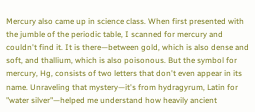Mercury also came up in science class. When first presented with the jumble of the periodic table, I scanned for mercury and couldn't find it. It is there—between gold, which is also dense and soft, and thallium, which is also poisonous. But the symbol for mercury, Hg, consists of two letters that don't even appear in its name. Unraveling that mystery—it's from hydragyrum, Latin for "water silver"—helped me understand how heavily ancient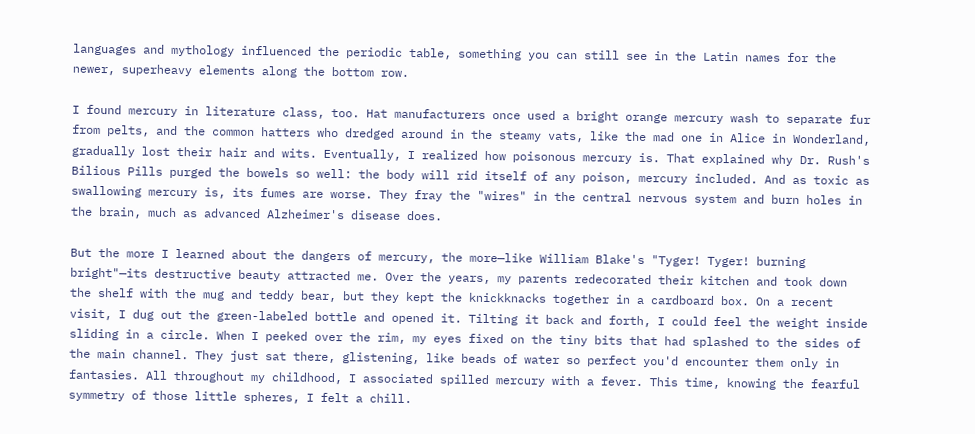languages and mythology influenced the periodic table, something you can still see in the Latin names for the newer, superheavy elements along the bottom row.

I found mercury in literature class, too. Hat manufacturers once used a bright orange mercury wash to separate fur from pelts, and the common hatters who dredged around in the steamy vats, like the mad one in Alice in Wonderland, gradually lost their hair and wits. Eventually, I realized how poisonous mercury is. That explained why Dr. Rush's Bilious Pills purged the bowels so well: the body will rid itself of any poison, mercury included. And as toxic as swallowing mercury is, its fumes are worse. They fray the "wires" in the central nervous system and burn holes in the brain, much as advanced Alzheimer's disease does.

But the more I learned about the dangers of mercury, the more—like William Blake's "Tyger! Tyger! burning bright"—its destructive beauty attracted me. Over the years, my parents redecorated their kitchen and took down the shelf with the mug and teddy bear, but they kept the knickknacks together in a cardboard box. On a recent visit, I dug out the green-labeled bottle and opened it. Tilting it back and forth, I could feel the weight inside sliding in a circle. When I peeked over the rim, my eyes fixed on the tiny bits that had splashed to the sides of the main channel. They just sat there, glistening, like beads of water so perfect you'd encounter them only in fantasies. All throughout my childhood, I associated spilled mercury with a fever. This time, knowing the fearful symmetry of those little spheres, I felt a chill.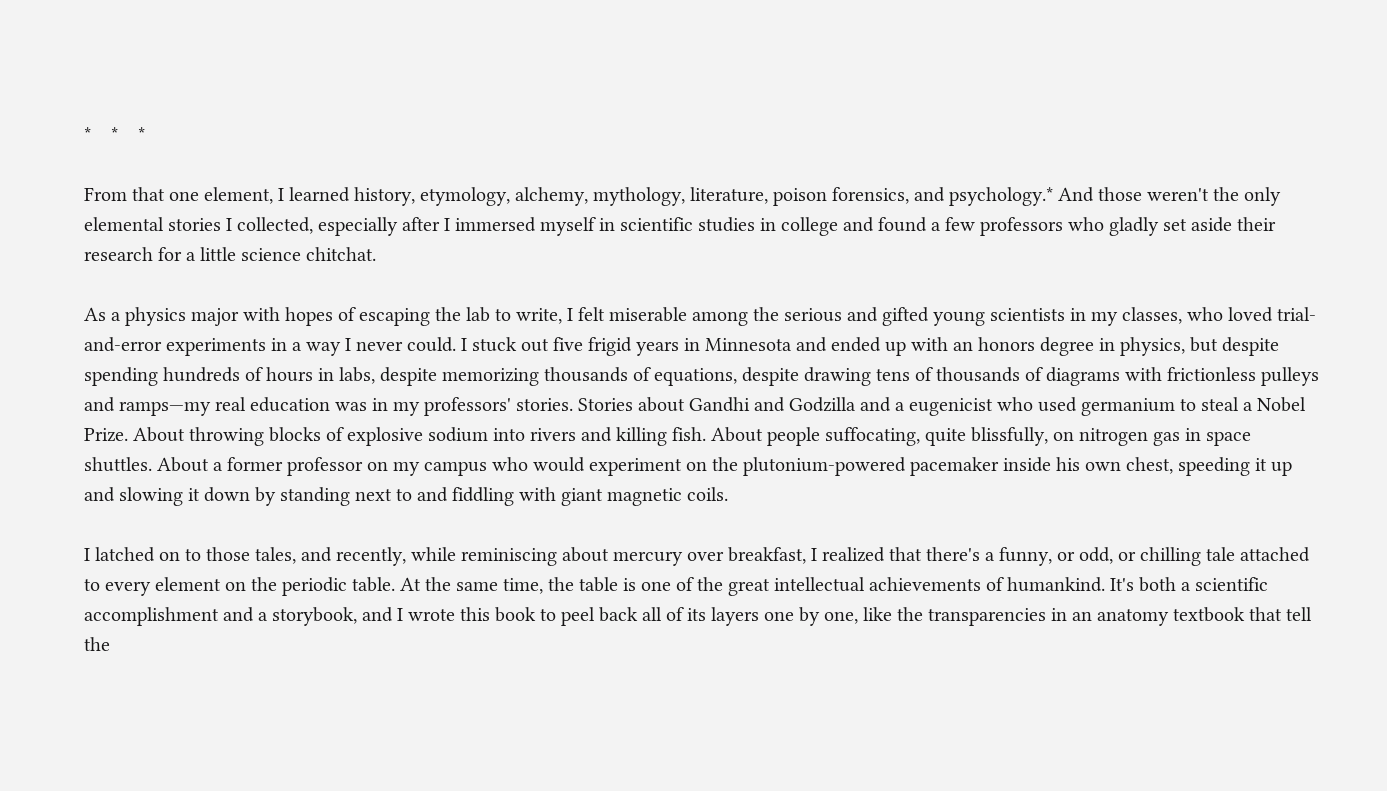*    *    *

From that one element, I learned history, etymology, alchemy, mythology, literature, poison forensics, and psychology.* And those weren't the only elemental stories I collected, especially after I immersed myself in scientific studies in college and found a few professors who gladly set aside their research for a little science chitchat.

As a physics major with hopes of escaping the lab to write, I felt miserable among the serious and gifted young scientists in my classes, who loved trial-and-error experiments in a way I never could. I stuck out five frigid years in Minnesota and ended up with an honors degree in physics, but despite spending hundreds of hours in labs, despite memorizing thousands of equations, despite drawing tens of thousands of diagrams with frictionless pulleys and ramps—my real education was in my professors' stories. Stories about Gandhi and Godzilla and a eugenicist who used germanium to steal a Nobel Prize. About throwing blocks of explosive sodium into rivers and killing fish. About people suffocating, quite blissfully, on nitrogen gas in space shuttles. About a former professor on my campus who would experiment on the plutonium-powered pacemaker inside his own chest, speeding it up and slowing it down by standing next to and fiddling with giant magnetic coils.

I latched on to those tales, and recently, while reminiscing about mercury over breakfast, I realized that there's a funny, or odd, or chilling tale attached to every element on the periodic table. At the same time, the table is one of the great intellectual achievements of humankind. It's both a scientific accomplishment and a storybook, and I wrote this book to peel back all of its layers one by one, like the transparencies in an anatomy textbook that tell the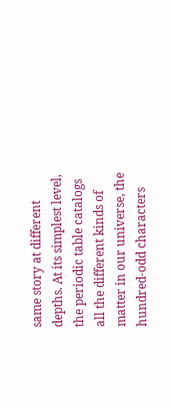same story at different depths. At its simplest level, the periodic table catalogs all the different kinds of matter in our universe, the hundred-odd characters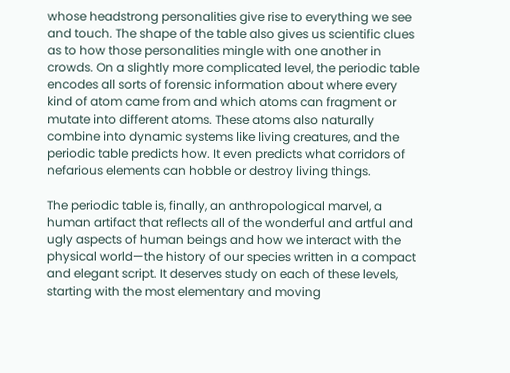whose headstrong personalities give rise to everything we see and touch. The shape of the table also gives us scientific clues as to how those personalities mingle with one another in crowds. On a slightly more complicated level, the periodic table encodes all sorts of forensic information about where every kind of atom came from and which atoms can fragment or mutate into different atoms. These atoms also naturally combine into dynamic systems like living creatures, and the periodic table predicts how. It even predicts what corridors of nefarious elements can hobble or destroy living things.

The periodic table is, finally, an anthropological marvel, a human artifact that reflects all of the wonderful and artful and ugly aspects of human beings and how we interact with the physical world—the history of our species written in a compact and elegant script. It deserves study on each of these levels, starting with the most elementary and moving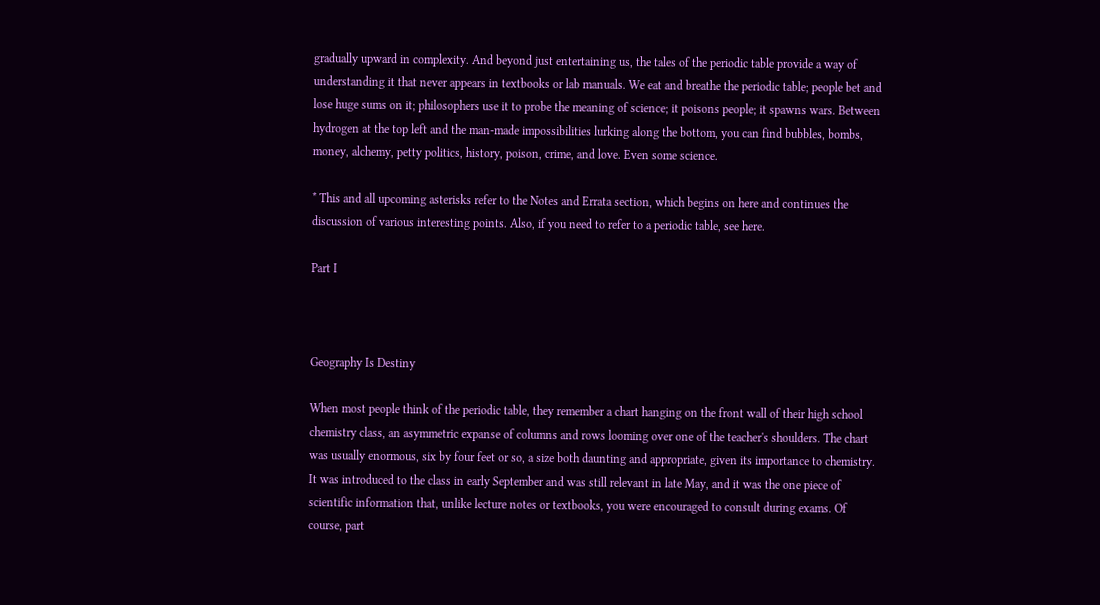gradually upward in complexity. And beyond just entertaining us, the tales of the periodic table provide a way of understanding it that never appears in textbooks or lab manuals. We eat and breathe the periodic table; people bet and lose huge sums on it; philosophers use it to probe the meaning of science; it poisons people; it spawns wars. Between hydrogen at the top left and the man-made impossibilities lurking along the bottom, you can find bubbles, bombs, money, alchemy, petty politics, history, poison, crime, and love. Even some science.

* This and all upcoming asterisks refer to the Notes and Errata section, which begins on here and continues the discussion of various interesting points. Also, if you need to refer to a periodic table, see here.

Part I



Geography Is Destiny

When most people think of the periodic table, they remember a chart hanging on the front wall of their high school chemistry class, an asymmetric expanse of columns and rows looming over one of the teacher's shoulders. The chart was usually enormous, six by four feet or so, a size both daunting and appropriate, given its importance to chemistry. It was introduced to the class in early September and was still relevant in late May, and it was the one piece of scientific information that, unlike lecture notes or textbooks, you were encouraged to consult during exams. Of course, part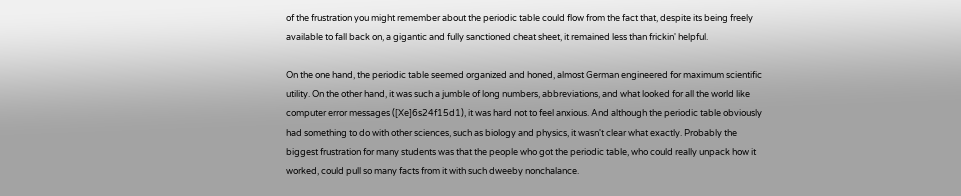of the frustration you might remember about the periodic table could flow from the fact that, despite its being freely available to fall back on, a gigantic and fully sanctioned cheat sheet, it remained less than frickin' helpful.

On the one hand, the periodic table seemed organized and honed, almost German engineered for maximum scientific utility. On the other hand, it was such a jumble of long numbers, abbreviations, and what looked for all the world like computer error messages ([Xe]6s24f15d1), it was hard not to feel anxious. And although the periodic table obviously had something to do with other sciences, such as biology and physics, it wasn't clear what exactly. Probably the biggest frustration for many students was that the people who got the periodic table, who could really unpack how it worked, could pull so many facts from it with such dweeby nonchalance.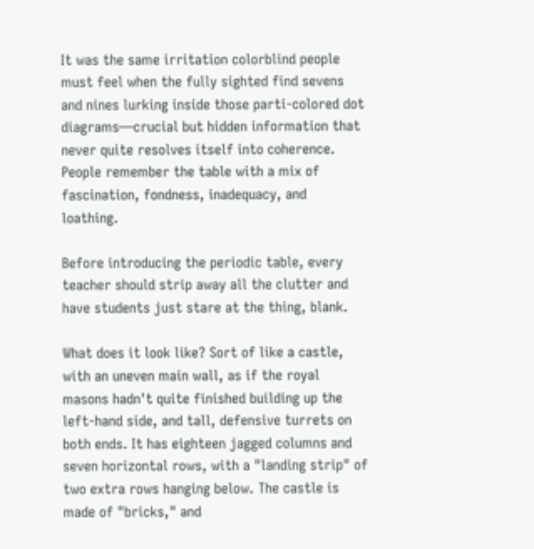It was the same irritation colorblind people must feel when the fully sighted find sevens and nines lurking inside those parti-colored dot diagrams—crucial but hidden information that never quite resolves itself into coherence. People remember the table with a mix of fascination, fondness, inadequacy, and loathing.

Before introducing the periodic table, every teacher should strip away all the clutter and have students just stare at the thing, blank.

What does it look like? Sort of like a castle, with an uneven main wall, as if the royal masons hadn't quite finished building up the left-hand side, and tall, defensive turrets on both ends. It has eighteen jagged columns and seven horizontal rows, with a "landing strip" of two extra rows hanging below. The castle is made of "bricks," and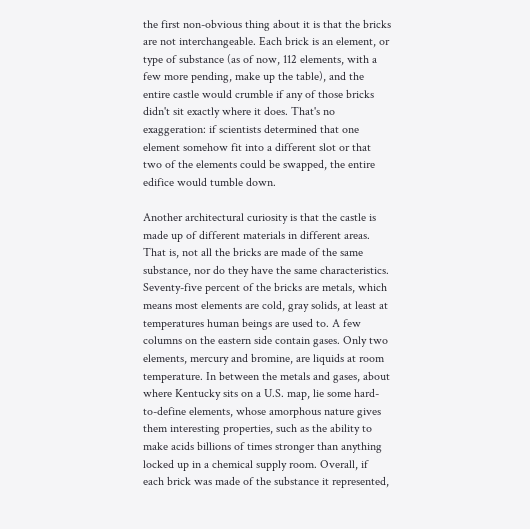the first non-obvious thing about it is that the bricks are not interchangeable. Each brick is an element, or type of substance (as of now, 112 elements, with a few more pending, make up the table), and the entire castle would crumble if any of those bricks didn't sit exactly where it does. That's no exaggeration: if scientists determined that one element somehow fit into a different slot or that two of the elements could be swapped, the entire edifice would tumble down.

Another architectural curiosity is that the castle is made up of different materials in different areas. That is, not all the bricks are made of the same substance, nor do they have the same characteristics. Seventy-five percent of the bricks are metals, which means most elements are cold, gray solids, at least at temperatures human beings are used to. A few columns on the eastern side contain gases. Only two elements, mercury and bromine, are liquids at room temperature. In between the metals and gases, about where Kentucky sits on a U.S. map, lie some hard-to-define elements, whose amorphous nature gives them interesting properties, such as the ability to make acids billions of times stronger than anything locked up in a chemical supply room. Overall, if each brick was made of the substance it represented,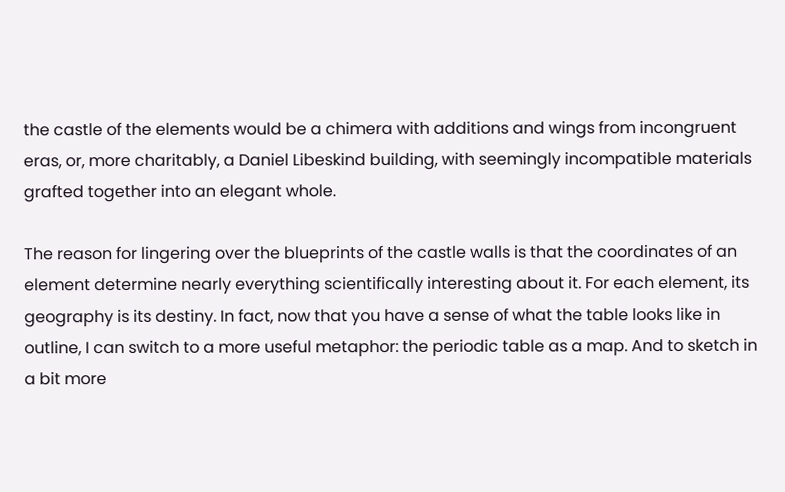the castle of the elements would be a chimera with additions and wings from incongruent eras, or, more charitably, a Daniel Libeskind building, with seemingly incompatible materials grafted together into an elegant whole.

The reason for lingering over the blueprints of the castle walls is that the coordinates of an element determine nearly everything scientifically interesting about it. For each element, its geography is its destiny. In fact, now that you have a sense of what the table looks like in outline, I can switch to a more useful metaphor: the periodic table as a map. And to sketch in a bit more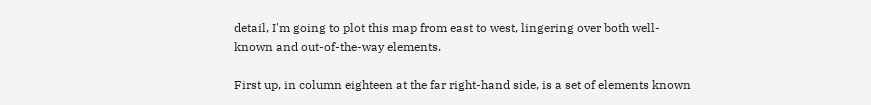detail, I'm going to plot this map from east to west, lingering over both well-known and out-of-the-way elements.

First up, in column eighteen at the far right-hand side, is a set of elements known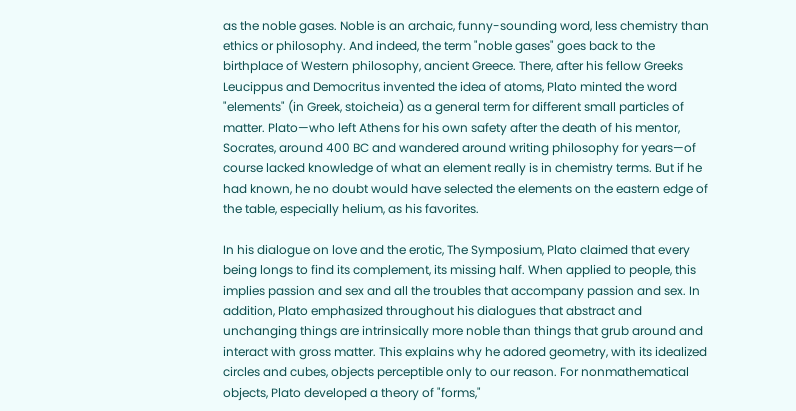as the noble gases. Noble is an archaic, funny-sounding word, less chemistry than ethics or philosophy. And indeed, the term "noble gases" goes back to the birthplace of Western philosophy, ancient Greece. There, after his fellow Greeks Leucippus and Democritus invented the idea of atoms, Plato minted the word "elements" (in Greek, stoicheia) as a general term for different small particles of matter. Plato—who left Athens for his own safety after the death of his mentor, Socrates, around 400 BC and wandered around writing philosophy for years—of course lacked knowledge of what an element really is in chemistry terms. But if he had known, he no doubt would have selected the elements on the eastern edge of the table, especially helium, as his favorites.

In his dialogue on love and the erotic, The Symposium, Plato claimed that every being longs to find its complement, its missing half. When applied to people, this implies passion and sex and all the troubles that accompany passion and sex. In addition, Plato emphasized throughout his dialogues that abstract and unchanging things are intrinsically more noble than things that grub around and interact with gross matter. This explains why he adored geometry, with its idealized circles and cubes, objects perceptible only to our reason. For nonmathematical objects, Plato developed a theory of "forms,"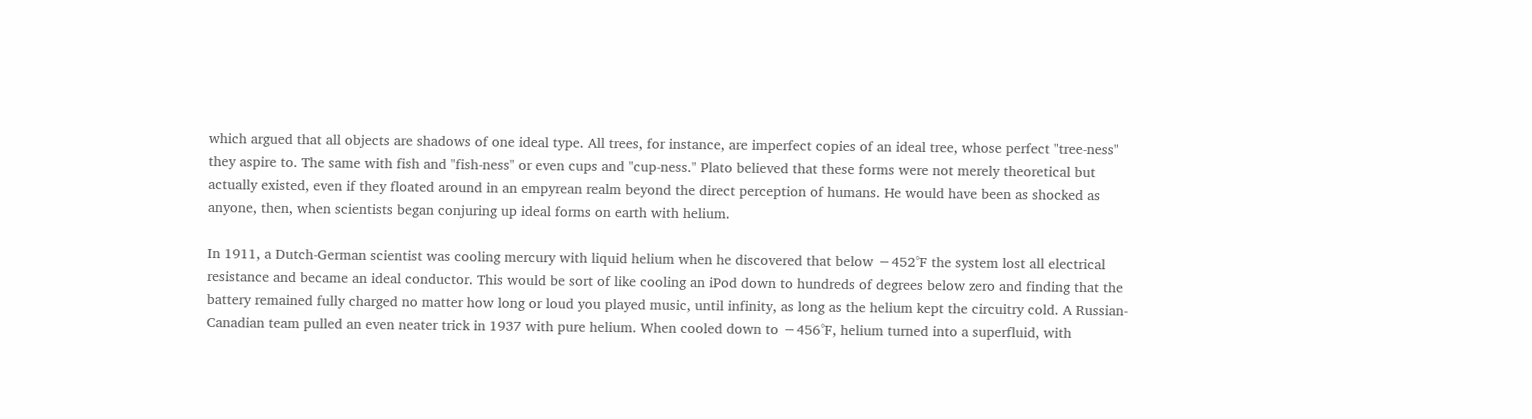which argued that all objects are shadows of one ideal type. All trees, for instance, are imperfect copies of an ideal tree, whose perfect "tree-ness" they aspire to. The same with fish and "fish-ness" or even cups and "cup-ness." Plato believed that these forms were not merely theoretical but actually existed, even if they floated around in an empyrean realm beyond the direct perception of humans. He would have been as shocked as anyone, then, when scientists began conjuring up ideal forms on earth with helium.

In 1911, a Dutch-German scientist was cooling mercury with liquid helium when he discovered that below −452°F the system lost all electrical resistance and became an ideal conductor. This would be sort of like cooling an iPod down to hundreds of degrees below zero and finding that the battery remained fully charged no matter how long or loud you played music, until infinity, as long as the helium kept the circuitry cold. A Russian-Canadian team pulled an even neater trick in 1937 with pure helium. When cooled down to −456°F, helium turned into a superfluid, with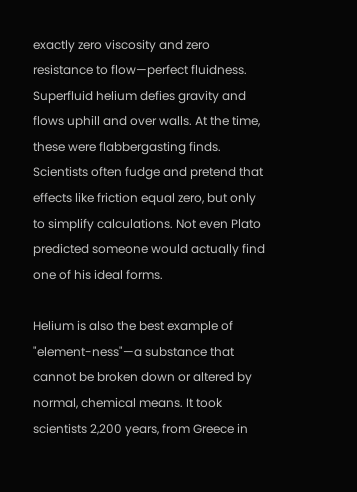exactly zero viscosity and zero resistance to flow—perfect fluidness. Superfluid helium defies gravity and flows uphill and over walls. At the time, these were flabbergasting finds. Scientists often fudge and pretend that effects like friction equal zero, but only to simplify calculations. Not even Plato predicted someone would actually find one of his ideal forms.

Helium is also the best example of "element-ness"—a substance that cannot be broken down or altered by normal, chemical means. It took scientists 2,200 years, from Greece in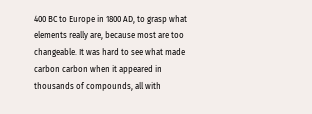400 BC to Europe in 1800 AD, to grasp what elements really are, because most are too changeable. It was hard to see what made carbon carbon when it appeared in thousands of compounds, all with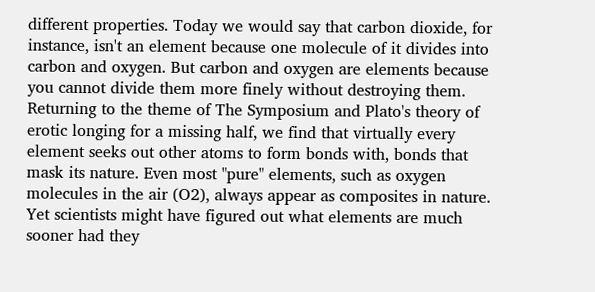different properties. Today we would say that carbon dioxide, for instance, isn't an element because one molecule of it divides into carbon and oxygen. But carbon and oxygen are elements because you cannot divide them more finely without destroying them. Returning to the theme of The Symposium and Plato's theory of erotic longing for a missing half, we find that virtually every element seeks out other atoms to form bonds with, bonds that mask its nature. Even most "pure" elements, such as oxygen molecules in the air (O2), always appear as composites in nature. Yet scientists might have figured out what elements are much sooner had they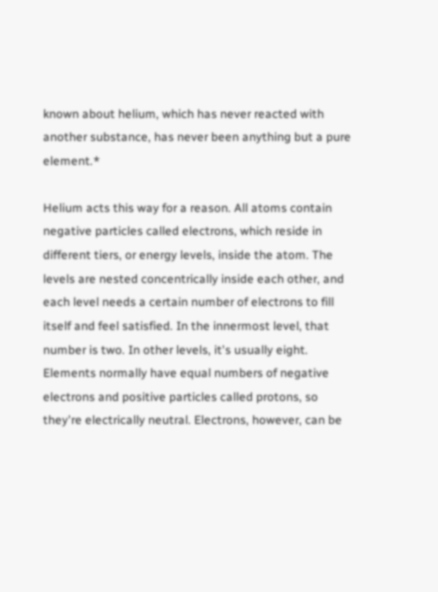known about helium, which has never reacted with another substance, has never been anything but a pure element.*

Helium acts this way for a reason. All atoms contain negative particles called electrons, which reside in different tiers, or energy levels, inside the atom. The levels are nested concentrically inside each other, and each level needs a certain number of electrons to fill itself and feel satisfied. In the innermost level, that number is two. In other levels, it's usually eight. Elements normally have equal numbers of negative electrons and positive particles called protons, so they're electrically neutral. Electrons, however, can be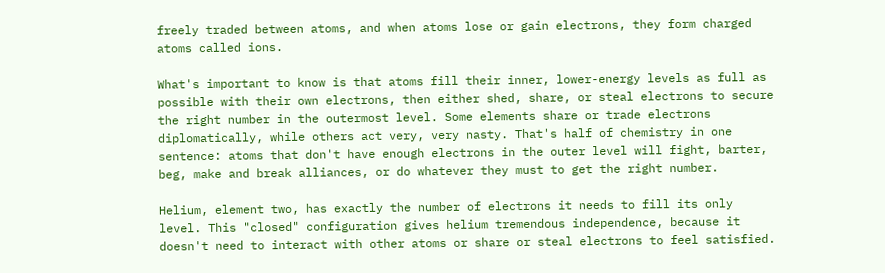freely traded between atoms, and when atoms lose or gain electrons, they form charged atoms called ions.

What's important to know is that atoms fill their inner, lower-energy levels as full as possible with their own electrons, then either shed, share, or steal electrons to secure the right number in the outermost level. Some elements share or trade electrons diplomatically, while others act very, very nasty. That's half of chemistry in one sentence: atoms that don't have enough electrons in the outer level will fight, barter, beg, make and break alliances, or do whatever they must to get the right number.

Helium, element two, has exactly the number of electrons it needs to fill its only level. This "closed" configuration gives helium tremendous independence, because it doesn't need to interact with other atoms or share or steal electrons to feel satisfied.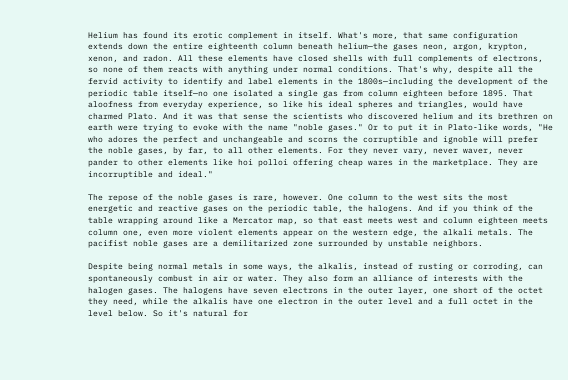Helium has found its erotic complement in itself. What's more, that same configuration extends down the entire eighteenth column beneath helium—the gases neon, argon, krypton, xenon, and radon. All these elements have closed shells with full complements of electrons, so none of them reacts with anything under normal conditions. That's why, despite all the fervid activity to identify and label elements in the 1800s—including the development of the periodic table itself—no one isolated a single gas from column eighteen before 1895. That aloofness from everyday experience, so like his ideal spheres and triangles, would have charmed Plato. And it was that sense the scientists who discovered helium and its brethren on earth were trying to evoke with the name "noble gases." Or to put it in Plato-like words, "He who adores the perfect and unchangeable and scorns the corruptible and ignoble will prefer the noble gases, by far, to all other elements. For they never vary, never waver, never pander to other elements like hoi polloi offering cheap wares in the marketplace. They are incorruptible and ideal."

The repose of the noble gases is rare, however. One column to the west sits the most energetic and reactive gases on the periodic table, the halogens. And if you think of the table wrapping around like a Mercator map, so that east meets west and column eighteen meets column one, even more violent elements appear on the western edge, the alkali metals. The pacifist noble gases are a demilitarized zone surrounded by unstable neighbors.

Despite being normal metals in some ways, the alkalis, instead of rusting or corroding, can spontaneously combust in air or water. They also form an alliance of interests with the halogen gases. The halogens have seven electrons in the outer layer, one short of the octet they need, while the alkalis have one electron in the outer level and a full octet in the level below. So it's natural for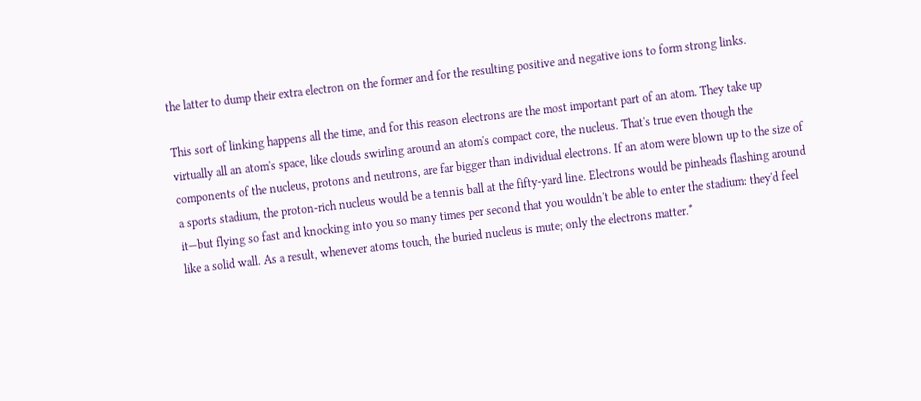the latter to dump their extra electron on the former and for the resulting positive and negative ions to form strong links.

This sort of linking happens all the time, and for this reason electrons are the most important part of an atom. They take up virtually all an atom's space, like clouds swirling around an atom's compact core, the nucleus. That's true even though the components of the nucleus, protons and neutrons, are far bigger than individual electrons. If an atom were blown up to the size of a sports stadium, the proton-rich nucleus would be a tennis ball at the fifty-yard line. Electrons would be pinheads flashing around it—but flying so fast and knocking into you so many times per second that you wouldn't be able to enter the stadium: they'd feel like a solid wall. As a result, whenever atoms touch, the buried nucleus is mute; only the electrons matter.*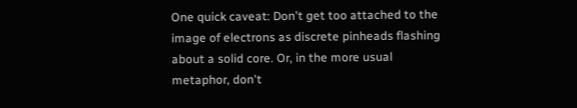One quick caveat: Don't get too attached to the image of electrons as discrete pinheads flashing about a solid core. Or, in the more usual metaphor, don't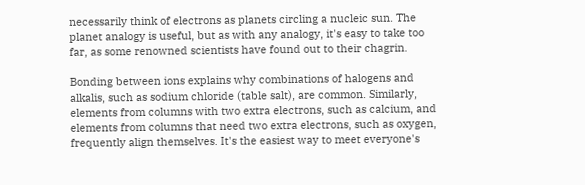necessarily think of electrons as planets circling a nucleic sun. The planet analogy is useful, but as with any analogy, it's easy to take too far, as some renowned scientists have found out to their chagrin.

Bonding between ions explains why combinations of halogens and alkalis, such as sodium chloride (table salt), are common. Similarly, elements from columns with two extra electrons, such as calcium, and elements from columns that need two extra electrons, such as oxygen, frequently align themselves. It's the easiest way to meet everyone's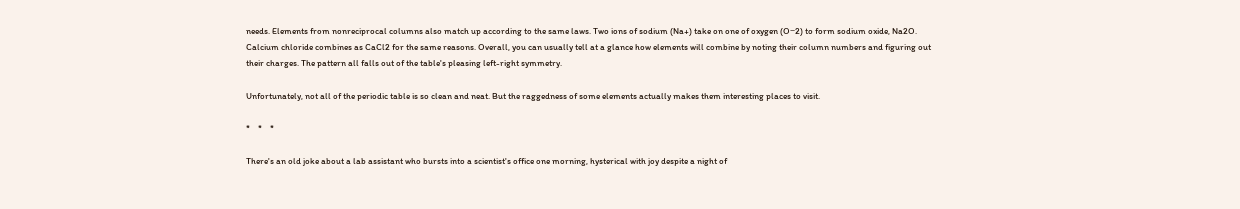needs. Elements from nonreciprocal columns also match up according to the same laws. Two ions of sodium (Na+) take on one of oxygen (O−2) to form sodium oxide, Na2O. Calcium chloride combines as CaCl2 for the same reasons. Overall, you can usually tell at a glance how elements will combine by noting their column numbers and figuring out their charges. The pattern all falls out of the table's pleasing left-right symmetry.

Unfortunately, not all of the periodic table is so clean and neat. But the raggedness of some elements actually makes them interesting places to visit.

*    *    *

There's an old joke about a lab assistant who bursts into a scientist's office one morning, hysterical with joy despite a night of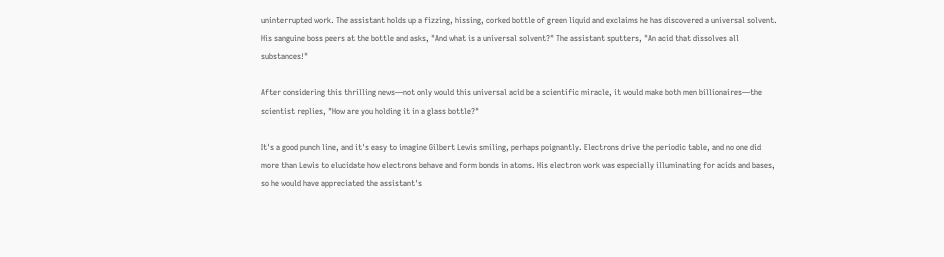uninterrupted work. The assistant holds up a fizzing, hissing, corked bottle of green liquid and exclaims he has discovered a universal solvent. His sanguine boss peers at the bottle and asks, "And what is a universal solvent?" The assistant sputters, "An acid that dissolves all substances!"

After considering this thrilling news—not only would this universal acid be a scientific miracle, it would make both men billionaires—the scientist replies, "How are you holding it in a glass bottle?"

It's a good punch line, and it's easy to imagine Gilbert Lewis smiling, perhaps poignantly. Electrons drive the periodic table, and no one did more than Lewis to elucidate how electrons behave and form bonds in atoms. His electron work was especially illuminating for acids and bases, so he would have appreciated the assistant's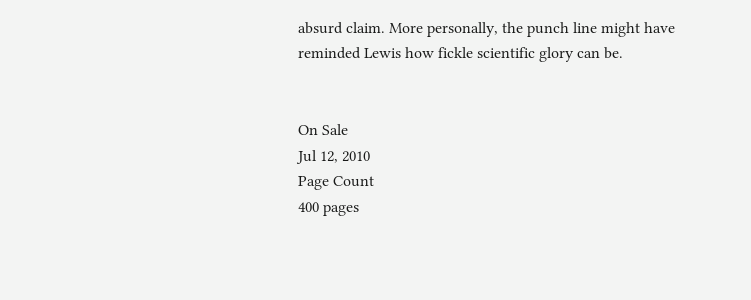absurd claim. More personally, the punch line might have reminded Lewis how fickle scientific glory can be.


On Sale
Jul 12, 2010
Page Count
400 pages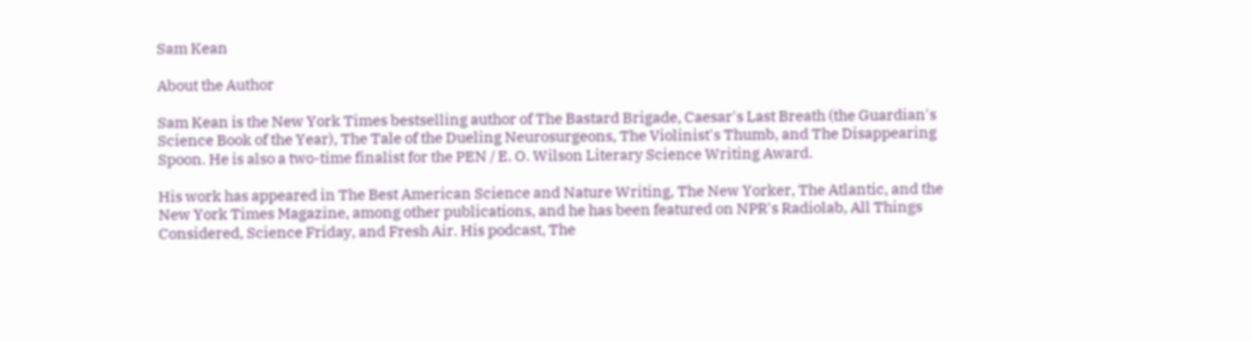Sam Kean

About the Author

Sam Kean is the New York Times bestselling author of The Bastard Brigade, Caesar's Last Breath (the Guardian's Science Book of the Year), The Tale of the Dueling Neurosurgeons, The Violinist's Thumb, and The Disappearing Spoon. He is also a two-time finalist for the PEN / E. O. Wilson Literary Science Writing Award.

His work has appeared in The Best American Science and Nature Writing, The New Yorker, The Atlantic, and the New York Times Magazine, among other publications, and he has been featured on NPR's Radiolab, All Things Considered, Science Friday, and Fresh Air. His podcast, The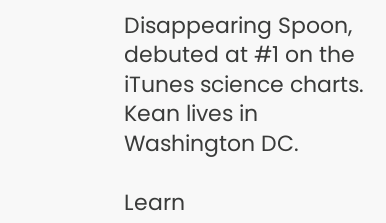Disappearing Spoon, debuted at #1 on the iTunes science charts. Kean lives in Washington DC.

Learn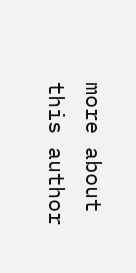more about this author